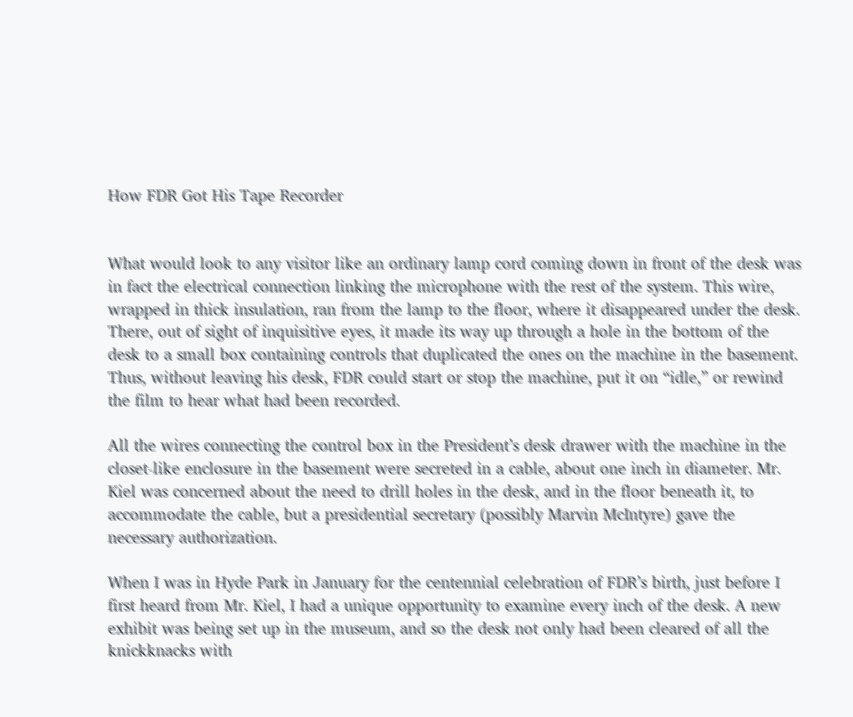How FDR Got His Tape Recorder


What would look to any visitor like an ordinary lamp cord coming down in front of the desk was in fact the electrical connection linking the microphone with the rest of the system. This wire, wrapped in thick insulation, ran from the lamp to the floor, where it disappeared under the desk. There, out of sight of inquisitive eyes, it made its way up through a hole in the bottom of the desk to a small box containing controls that duplicated the ones on the machine in the basement. Thus, without leaving his desk, FDR could start or stop the machine, put it on “idle,” or rewind the film to hear what had been recorded.

All the wires connecting the control box in the President’s desk drawer with the machine in the closet-like enclosure in the basement were secreted in a cable, about one inch in diameter. Mr. Kiel was concerned about the need to drill holes in the desk, and in the floor beneath it, to accommodate the cable, but a presidential secretary (possibly Marvin McIntyre) gave the necessary authorization.

When I was in Hyde Park in January for the centennial celebration of FDR’s birth, just before I first heard from Mr. Kiel, I had a unique opportunity to examine every inch of the desk. A new exhibit was being set up in the museum, and so the desk not only had been cleared of all the knickknacks with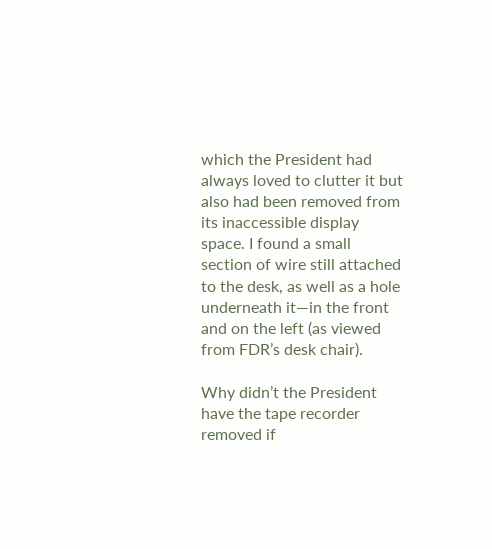which the President had always loved to clutter it but also had been removed from its inaccessible display space. I found a small section of wire still attached to the desk, as well as a hole underneath it—in the front and on the left (as viewed from FDR’s desk chair).

Why didn’t the President have the tape recorder removed if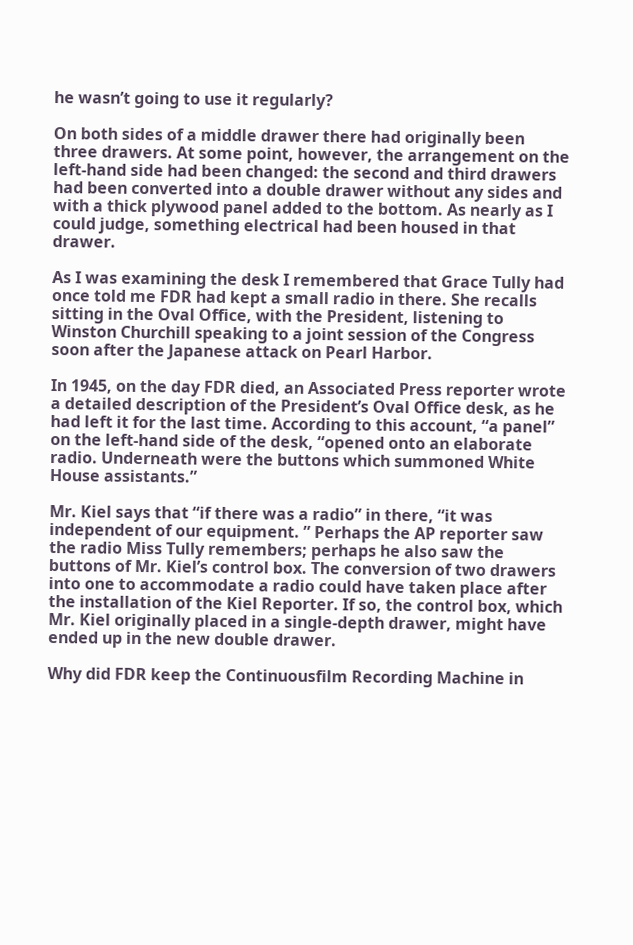he wasn’t going to use it regularly?

On both sides of a middle drawer there had originally been three drawers. At some point, however, the arrangement on the left-hand side had been changed: the second and third drawers had been converted into a double drawer without any sides and with a thick plywood panel added to the bottom. As nearly as I could judge, something electrical had been housed in that drawer.

As I was examining the desk I remembered that Grace Tully had once told me FDR had kept a small radio in there. She recalls sitting in the Oval Office, with the President, listening to Winston Churchill speaking to a joint session of the Congress soon after the Japanese attack on Pearl Harbor.

In 1945, on the day FDR died, an Associated Press reporter wrote a detailed description of the President’s Oval Office desk, as he had left it for the last time. According to this account, “a panel” on the left-hand side of the desk, “opened onto an elaborate radio. Underneath were the buttons which summoned White House assistants.”

Mr. Kiel says that “if there was a radio” in there, “it was independent of our equipment. ” Perhaps the AP reporter saw the radio Miss Tully remembers; perhaps he also saw the buttons of Mr. Kiel’s control box. The conversion of two drawers into one to accommodate a radio could have taken place after the installation of the Kiel Reporter. If so, the control box, which Mr. Kiel originally placed in a single-depth drawer, might have ended up in the new double drawer.

Why did FDR keep the Continuousfilm Recording Machine in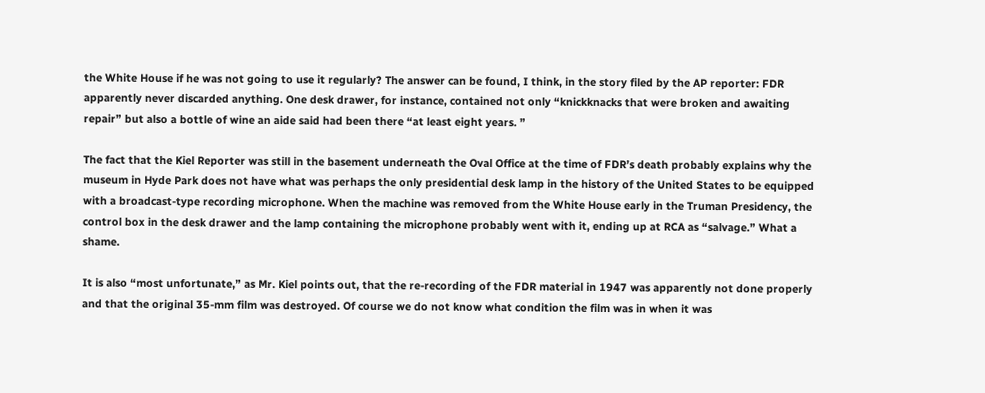the White House if he was not going to use it regularly? The answer can be found, I think, in the story filed by the AP reporter: FDR apparently never discarded anything. One desk drawer, for instance, contained not only “knickknacks that were broken and awaiting repair” but also a bottle of wine an aide said had been there “at least eight years. ”

The fact that the Kiel Reporter was still in the basement underneath the Oval Office at the time of FDR’s death probably explains why the museum in Hyde Park does not have what was perhaps the only presidential desk lamp in the history of the United States to be equipped with a broadcast-type recording microphone. When the machine was removed from the White House early in the Truman Presidency, the control box in the desk drawer and the lamp containing the microphone probably went with it, ending up at RCA as “salvage.” What a shame.

It is also “most unfortunate,” as Mr. Kiel points out, that the re-recording of the FDR material in 1947 was apparently not done properly and that the original 35-mm film was destroyed. Of course we do not know what condition the film was in when it was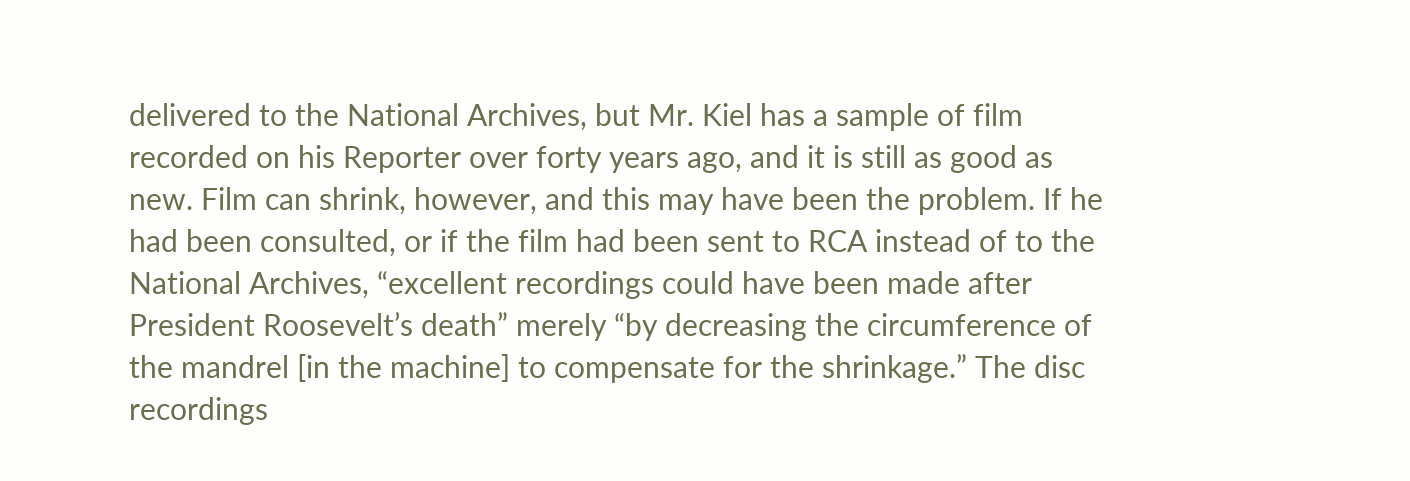delivered to the National Archives, but Mr. Kiel has a sample of film recorded on his Reporter over forty years ago, and it is still as good as new. Film can shrink, however, and this may have been the problem. If he had been consulted, or if the film had been sent to RCA instead of to the National Archives, “excellent recordings could have been made after President Roosevelt’s death” merely “by decreasing the circumference of the mandrel [in the machine] to compensate for the shrinkage.” The disc recordings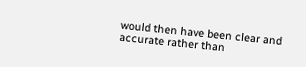would then have been clear and accurate rather than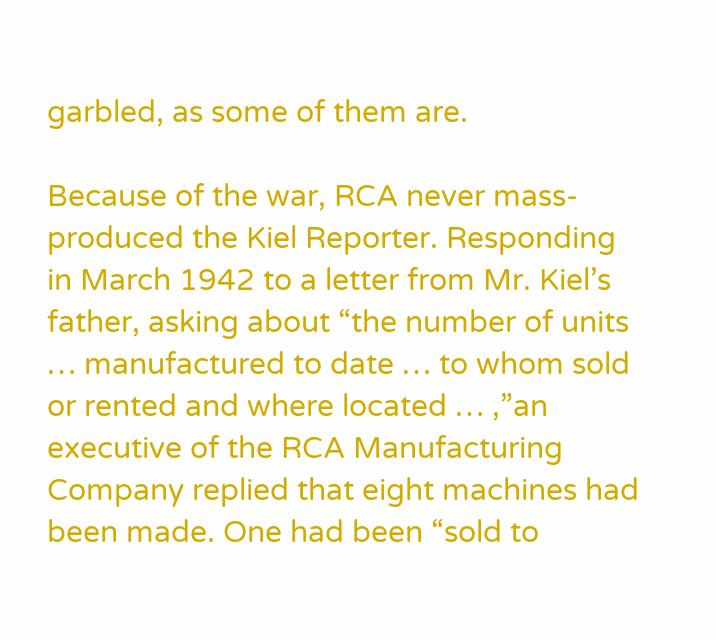garbled, as some of them are.

Because of the war, RCA never mass-produced the Kiel Reporter. Responding in March 1942 to a letter from Mr. Kiel’s father, asking about “the number of units … manufactured to date … to whom sold or rented and where located … ,”an executive of the RCA Manufacturing Company replied that eight machines had been made. One had been “sold to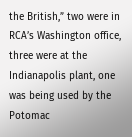the British,” two were in RCA’s Washington office, three were at the Indianapolis plant, one was being used by the Potomac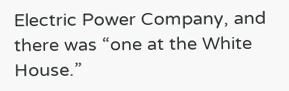Electric Power Company, and there was “one at the White House.”